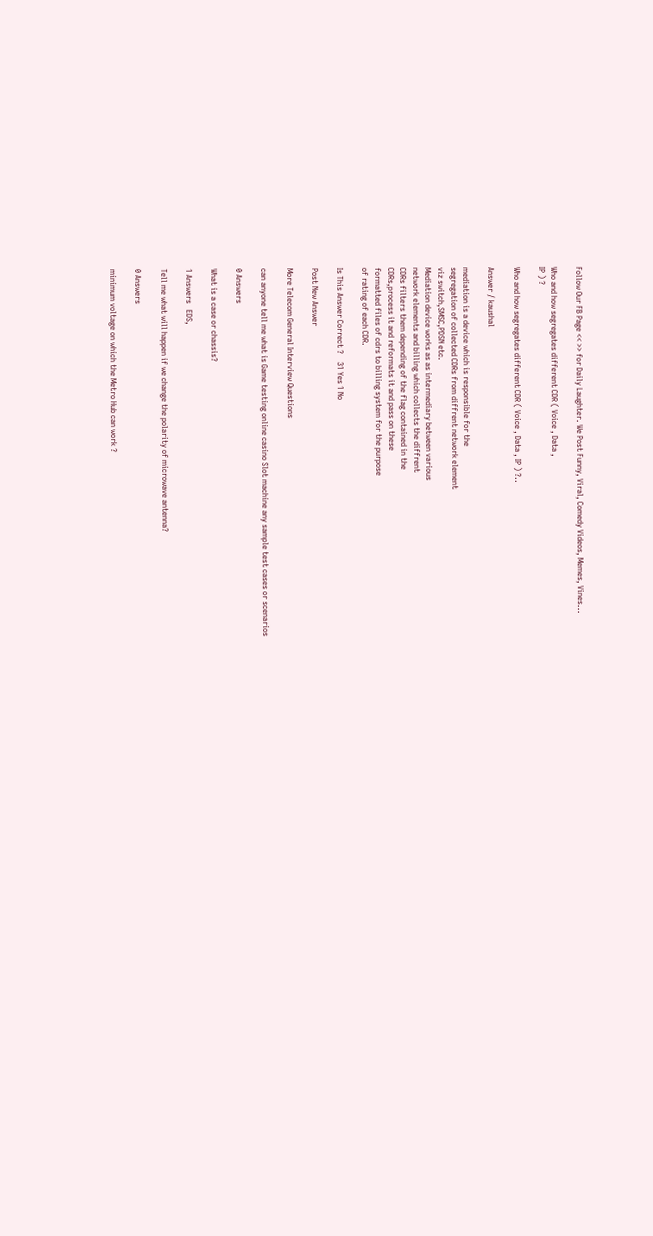Follow Our FB Page << >> for Daily Laughter. We Post Funny, Viral, Comedy Videos, Memes, Vines...

Who and how segregates different CDR ( Voice , Data ,
IP ) ?

Who and how segregates different CDR ( Voice , Data , IP ) ?..

Answer / kaushal

mediation is a device which is responsible for the
segregation of collected CDRs from diffrent network element
viz switch,SMSC,PDSN etc.
Mediation device works as as intermediary between various
network elements and billing which collects the diffrent
CDRs filters them depending of the flag contained in the
CDRs,process it and reformats it and pass on these
formatted files of cdrs to billing system for the purpose
of rating of each CDR.

Is This Answer Correct ?    31 Yes 1 No

Post New Answer

More Telecom General Interview Questions

can anyone tell me what is Game testing online casino Slot machine any sample test cases or scenarios

0 Answers

What is a case or chassis?

1 Answers   EDS,

Tell me what will happen if we change the polarity of microwave antenna?

0 Answers

minimum voltage on which the Metro Hub can work ?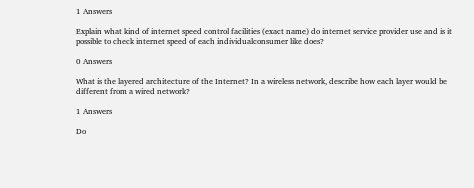1 Answers

Explain what kind of internet speed control facilities (exact name) do internet service provider use and is it possible to check internet speed of each individualconsumer like does?

0 Answers

What is the layered architecture of the Internet? In a wireless network, describe how each layer would be different from a wired network?

1 Answers

Do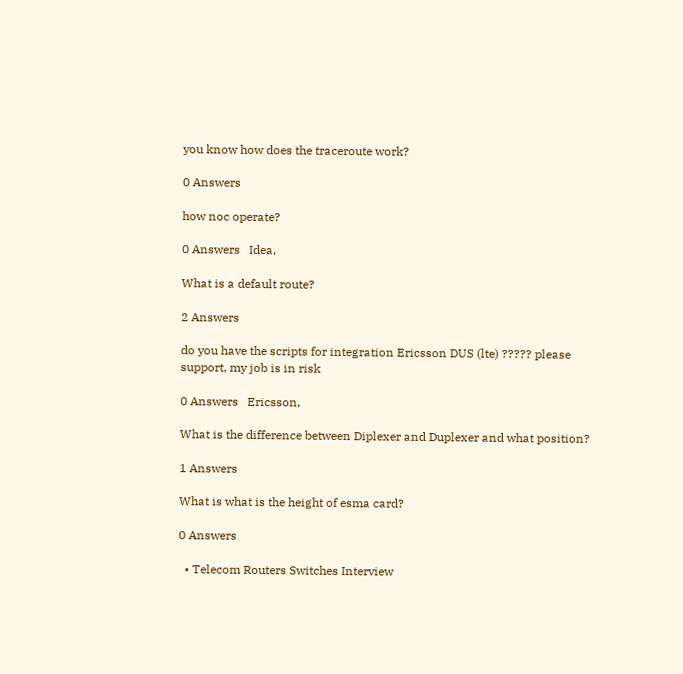you know how does the traceroute work?

0 Answers

how noc operate?

0 Answers   Idea,

What is a default route?

2 Answers

do you have the scripts for integration Ericsson DUS (lte) ????? please support, my job is in risk

0 Answers   Ericsson,

What is the difference between Diplexer and Duplexer and what position?

1 Answers

What is what is the height of esma card?

0 Answers

  • Telecom Routers Switches Interview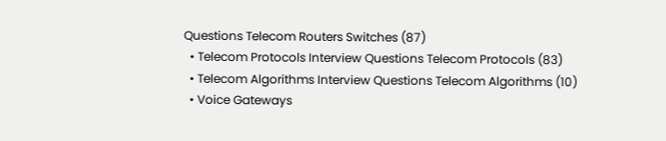Questions Telecom Routers Switches (87)
  • Telecom Protocols Interview Questions Telecom Protocols (83)
  • Telecom Algorithms Interview Questions Telecom Algorithms (10)
  • Voice Gateways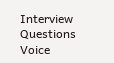Interview Questions Voice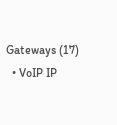Gateways (17)
  • VoIP IP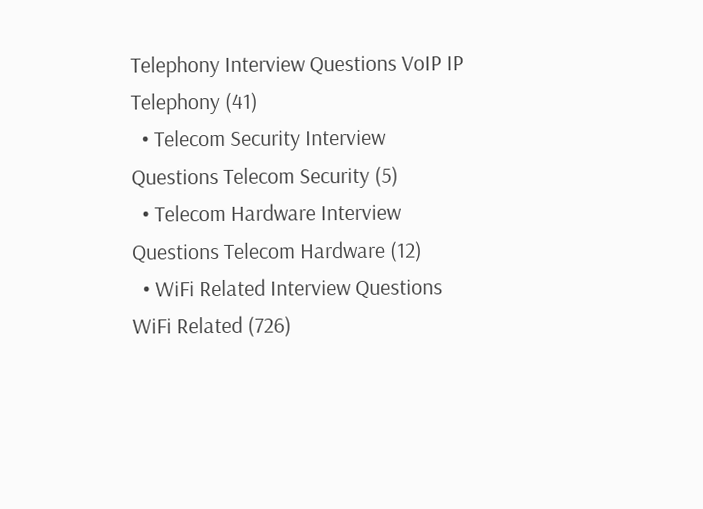Telephony Interview Questions VoIP IP Telephony (41)
  • Telecom Security Interview Questions Telecom Security (5)
  • Telecom Hardware Interview Questions Telecom Hardware (12)
  • WiFi Related Interview Questions WiFi Related (726)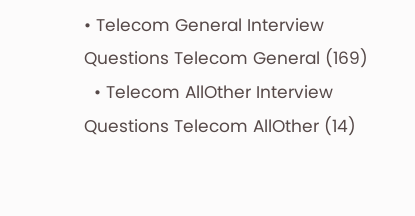• Telecom General Interview Questions Telecom General (169)
  • Telecom AllOther Interview Questions Telecom AllOther (14)